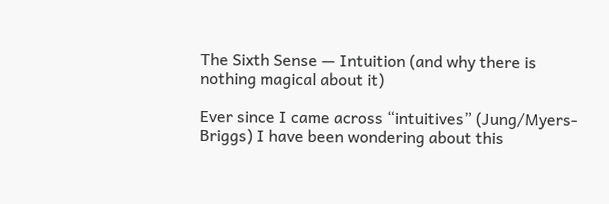The Sixth Sense — Intuition (and why there is nothing magical about it)

Ever since I came across “intuitives” (Jung/Myers-Briggs) I have been wondering about this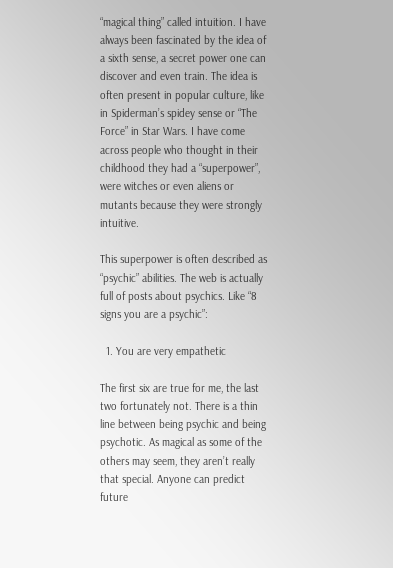“magical thing” called intuition. I have always been fascinated by the idea of a sixth sense, a secret power one can discover and even train. The idea is often present in popular culture, like in Spiderman’s spidey sense or “The Force” in Star Wars. I have come across people who thought in their childhood they had a “superpower”, were witches or even aliens or mutants because they were strongly intuitive.

This superpower is often described as “psychic” abilities. The web is actually full of posts about psychics. Like “8 signs you are a psychic”:

  1. You are very empathetic

The first six are true for me, the last two fortunately not. There is a thin line between being psychic and being psychotic. As magical as some of the others may seem, they aren’t really that special. Anyone can predict future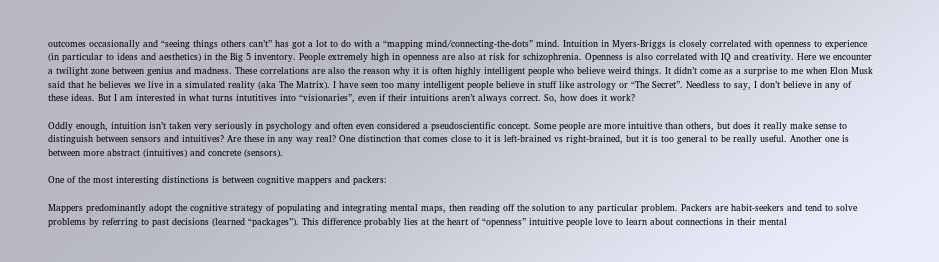outcomes occasionally and “seeing things others can’t’’ has got a lot to do with a “mapping mind/connecting-the-dots” mind. Intuition in Myers-Briggs is closely correlated with openness to experience (in particular to ideas and aesthetics) in the Big 5 inventory. People extremely high in openness are also at risk for schizophrenia. Openness is also correlated with IQ and creativity. Here we encounter a twilight zone between genius and madness. These correlations are also the reason why it is often highly intelligent people who believe weird things. It didn’t come as a surprise to me when Elon Musk said that he believes we live in a simulated reality (aka The Matrix). I have seen too many intelligent people believe in stuff like astrology or “The Secret”. Needless to say, I don’t believe in any of these ideas. But I am interested in what turns intutitives into “visionaries”, even if their intuitions aren’t always correct. So, how does it work?

Oddly enough, intuition isn’t taken very seriously in psychology and often even considered a pseudoscientific concept. Some people are more intuitive than others, but does it really make sense to distinguish between sensors and intuitives? Are these in any way real? One distinction that comes close to it is left-brained vs right-brained, but it is too general to be really useful. Another one is between more abstract (intuitives) and concrete (sensors).

One of the most interesting distinctions is between cognitive mappers and packers:

Mappers predominantly adopt the cognitive strategy of populating and integrating mental maps, then reading off the solution to any particular problem. Packers are habit-seekers and tend to solve problems by referring to past decisions (learned “packages”). This difference probably lies at the heart of “openness” intuitive people love to learn about connections in their mental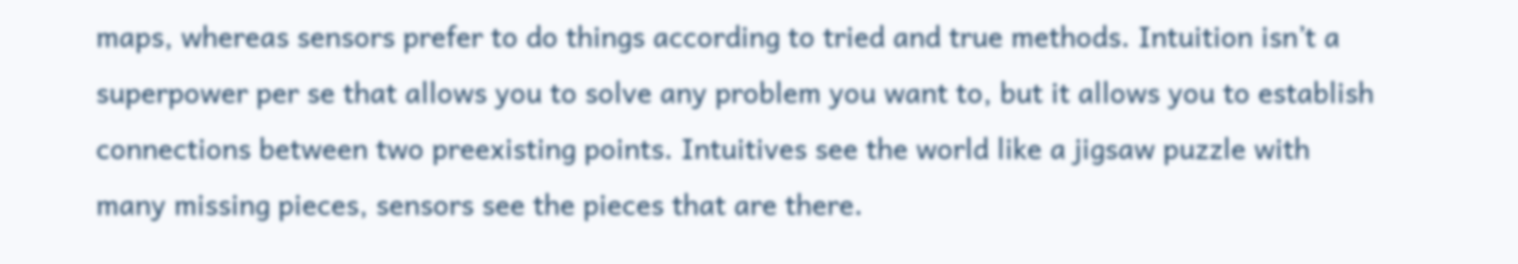maps, whereas sensors prefer to do things according to tried and true methods. Intuition isn’t a superpower per se that allows you to solve any problem you want to, but it allows you to establish connections between two preexisting points. Intuitives see the world like a jigsaw puzzle with many missing pieces, sensors see the pieces that are there.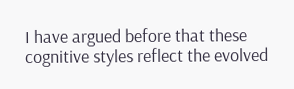I have argued before that these cognitive styles reflect the evolved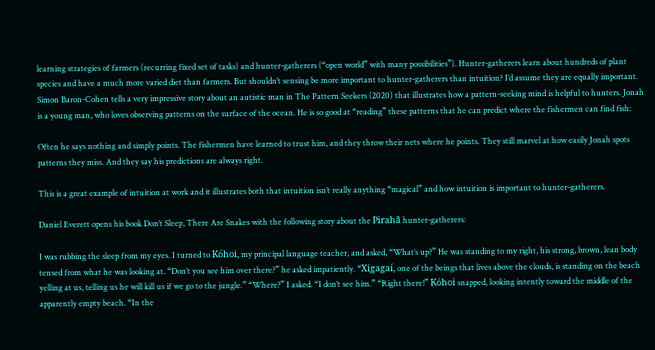learning strategies of farmers (recurring fixed set of tasks) and hunter-gatherers (“open world” with many possibilities”). Hunter-gatherers learn about hundreds of plant species and have a much more varied diet than farmers. But shouldn’t sensing be more important to hunter-gatherers than intuition? I’d assume they are equally important. Simon Baron-Cohen tells a very impressive story about an autistic man in The Pattern Seekers (2020) that illustrates how a pattern-seeking mind is helpful to hunters. Jonah is a young man, who loves observing patterns on the surface of the ocean. He is so good at “reading” these patterns that he can predict where the fishermen can find fish:

Often he says nothing and simply points. The fishermen have learned to trust him, and they throw their nets where he points. They still marvel at how easily Jonah spots patterns they miss. And they say his predictions are always right.

This is a great example of intuition at work and it illustrates both that intuition isn’t really anything “magical” and how intuition is important to hunter-gatherers.

Daniel Everett opens his book Don’t Sleep, There Are Snakes with the following story about the Pirahã hunter-gatherers:

I was rubbing the sleep from my eyes. I turned to Kóhoi, my principal language teacher, and asked, “What’s up?” He was standing to my right, his strong, brown, lean body tensed from what he was looking at. “Don’t you see him over there?” he asked impatiently. “Xigagaí, one of the beings that lives above the clouds, is standing on the beach yelling at us, telling us he will kill us if we go to the jungle.” “Where?” I asked. “I don’t see him.” “Right there!” Kóhoi snapped, looking intently toward the middle of the apparently empty beach. “In the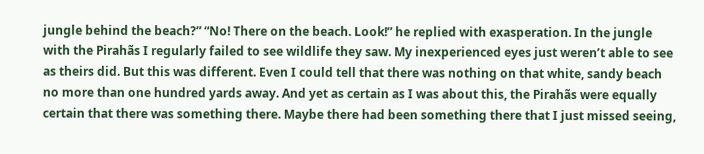jungle behind the beach?” “No! There on the beach. Look!” he replied with exasperation. In the jungle with the Pirahãs I regularly failed to see wildlife they saw. My inexperienced eyes just weren’t able to see as theirs did. But this was different. Even I could tell that there was nothing on that white, sandy beach no more than one hundred yards away. And yet as certain as I was about this, the Pirahãs were equally certain that there was something there. Maybe there had been something there that I just missed seeing,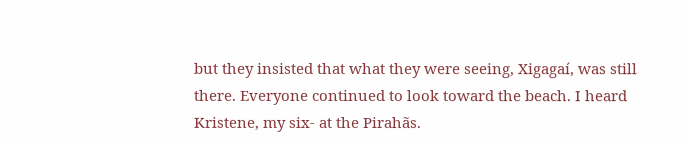but they insisted that what they were seeing, Xigagaí, was still there. Everyone continued to look toward the beach. I heard Kristene, my six- at the Pirahãs.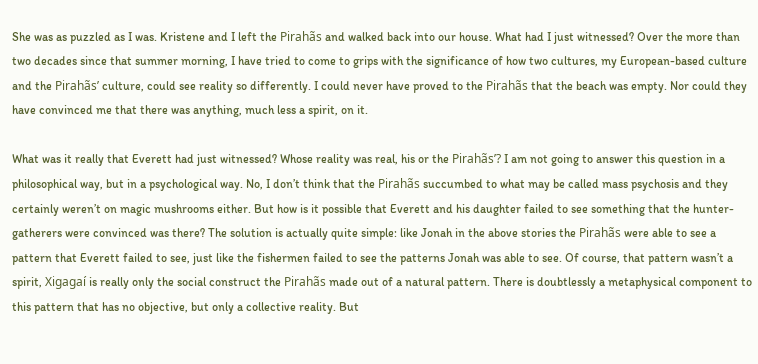She was as puzzled as I was. Kristene and I left the Pirahãs and walked back into our house. What had I just witnessed? Over the more than two decades since that summer morning, I have tried to come to grips with the significance of how two cultures, my European-based culture and the Pirahãs’ culture, could see reality so differently. I could never have proved to the Pirahãs that the beach was empty. Nor could they have convinced me that there was anything, much less a spirit, on it.

What was it really that Everett had just witnessed? Whose reality was real, his or the Pirahãs’? I am not going to answer this question in a philosophical way, but in a psychological way. No, I don’t think that the Pirahãs succumbed to what may be called mass psychosis and they certainly weren’t on magic mushrooms either. But how is it possible that Everett and his daughter failed to see something that the hunter-gatherers were convinced was there? The solution is actually quite simple: like Jonah in the above stories the Pirahãs were able to see a pattern that Everett failed to see, just like the fishermen failed to see the patterns Jonah was able to see. Of course, that pattern wasn’t a spirit, Xigagaí is really only the social construct the Pirahãs made out of a natural pattern. There is doubtlessly a metaphysical component to this pattern that has no objective, but only a collective reality. But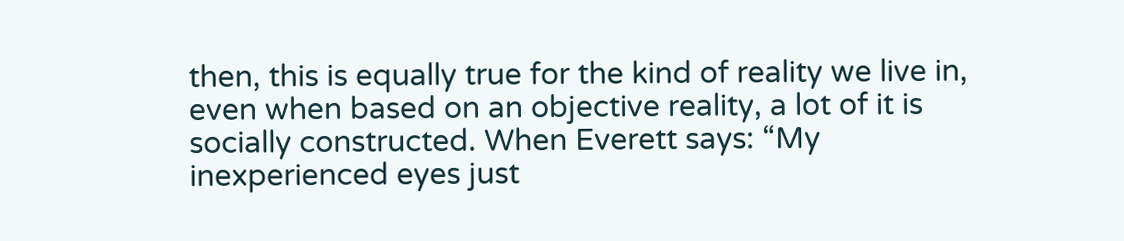then, this is equally true for the kind of reality we live in, even when based on an objective reality, a lot of it is socially constructed. When Everett says: “My inexperienced eyes just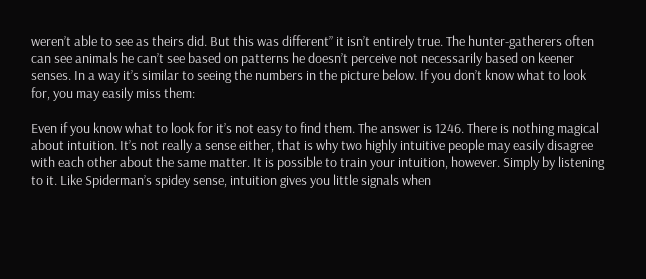weren’t able to see as theirs did. But this was different” it isn’t entirely true. The hunter-gatherers often can see animals he can’t see based on patterns he doesn’t perceive not necessarily based on keener senses. In a way it’s similar to seeing the numbers in the picture below. If you don’t know what to look for, you may easily miss them:

Even if you know what to look for it’s not easy to find them. The answer is 1246. There is nothing magical about intuition. It’s not really a sense either, that is why two highly intuitive people may easily disagree with each other about the same matter. It is possible to train your intuition, however. Simply by listening to it. Like Spiderman’s spidey sense, intuition gives you little signals when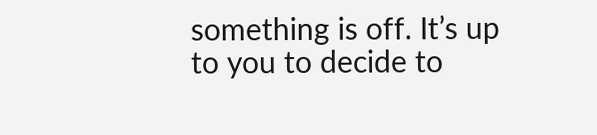something is off. It’s up to you to decide to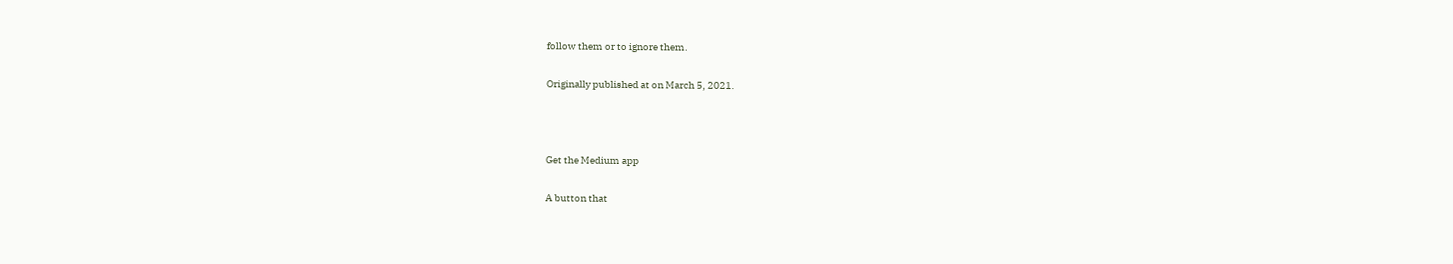follow them or to ignore them.

Originally published at on March 5, 2021.



Get the Medium app

A button that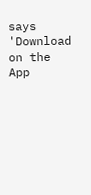says 'Download on the App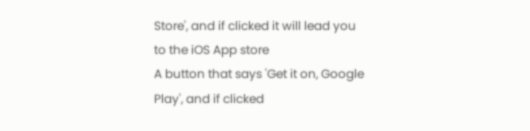Store', and if clicked it will lead you to the iOS App store
A button that says 'Get it on, Google Play', and if clicked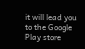it will lead you to the Google Play store